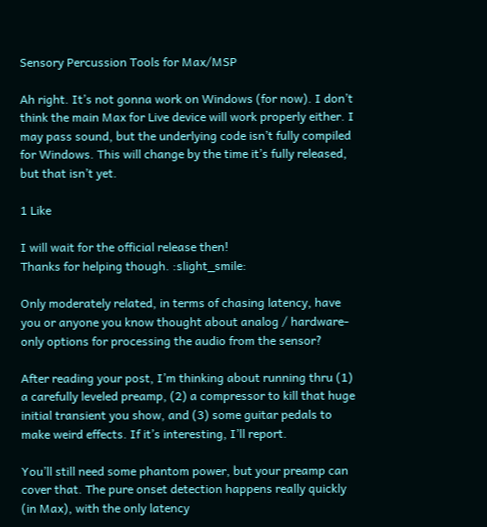Sensory Percussion Tools for Max/MSP

Ah right. It’s not gonna work on Windows (for now). I don’t think the main Max for Live device will work properly either. I may pass sound, but the underlying code isn’t fully compiled for Windows. This will change by the time it’s fully released, but that isn’t yet.

1 Like

I will wait for the official release then!
Thanks for helping though. :slight_smile:

Only moderately related, in terms of chasing latency, have you or anyone you know thought about analog / hardware-only options for processing the audio from the sensor?

After reading your post, I’m thinking about running thru (1) a carefully leveled preamp, (2) a compressor to kill that huge initial transient you show, and (3) some guitar pedals to make weird effects. If it’s interesting, I’ll report.

You’ll still need some phantom power, but your preamp can cover that. The pure onset detection happens really quickly (in Max), with the only latency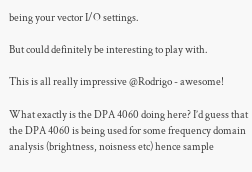being your vector I/O settings.

But could definitely be interesting to play with.

This is all really impressive @Rodrigo - awesome!

What exactly is the DPA 4060 doing here? I’d guess that the DPA 4060 is being used for some frequency domain analysis (brightness, noisness etc) hence sample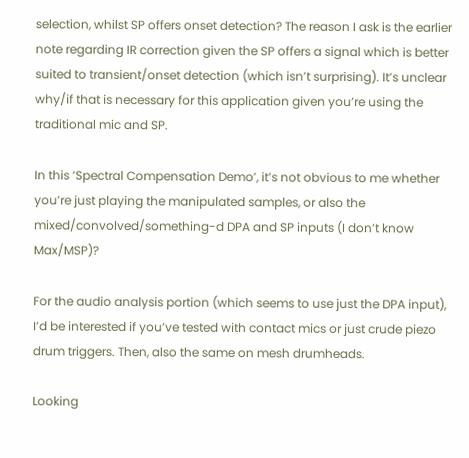selection, whilst SP offers onset detection? The reason I ask is the earlier note regarding IR correction given the SP offers a signal which is better suited to transient/onset detection (which isn’t surprising). It’s unclear why/if that is necessary for this application given you’re using the traditional mic and SP.

In this ‘Spectral Compensation Demo’, it’s not obvious to me whether you’re just playing the manipulated samples, or also the mixed/convolved/something-d DPA and SP inputs (I don’t know Max/MSP)?

For the audio analysis portion (which seems to use just the DPA input), I’d be interested if you’ve tested with contact mics or just crude piezo drum triggers. Then, also the same on mesh drumheads.

Looking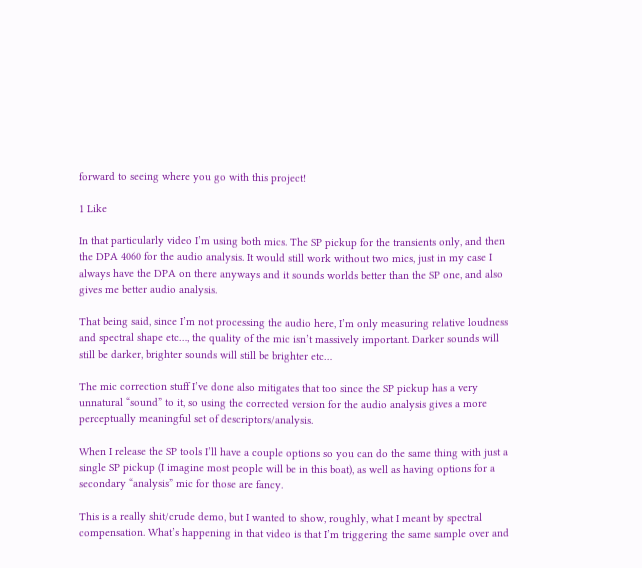forward to seeing where you go with this project!

1 Like

In that particularly video I’m using both mics. The SP pickup for the transients only, and then the DPA 4060 for the audio analysis. It would still work without two mics, just in my case I always have the DPA on there anyways and it sounds worlds better than the SP one, and also gives me better audio analysis.

That being said, since I’m not processing the audio here, I’m only measuring relative loudness and spectral shape etc…, the quality of the mic isn’t massively important. Darker sounds will still be darker, brighter sounds will still be brighter etc…

The mic correction stuff I’ve done also mitigates that too since the SP pickup has a very unnatural “sound” to it, so using the corrected version for the audio analysis gives a more perceptually meaningful set of descriptors/analysis.

When I release the SP tools I’ll have a couple options so you can do the same thing with just a single SP pickup (I imagine most people will be in this boat), as well as having options for a secondary “analysis” mic for those are fancy.

This is a really shit/crude demo, but I wanted to show, roughly, what I meant by spectral compensation. What’s happening in that video is that I’m triggering the same sample over and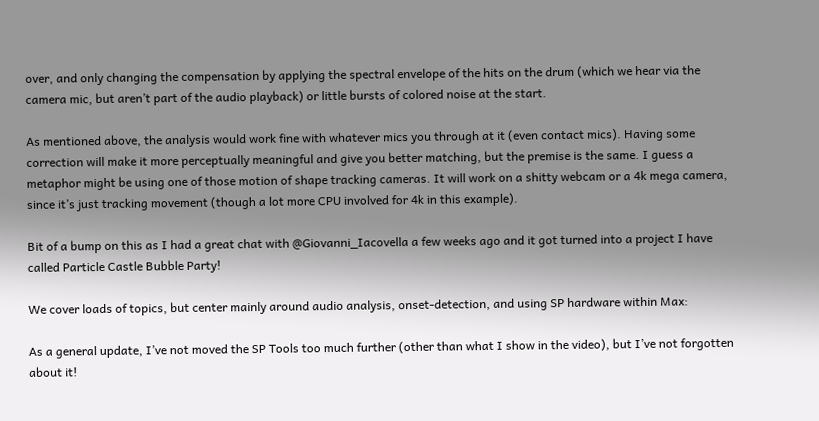over, and only changing the compensation by applying the spectral envelope of the hits on the drum (which we hear via the camera mic, but aren’t part of the audio playback) or little bursts of colored noise at the start.

As mentioned above, the analysis would work fine with whatever mics you through at it (even contact mics). Having some correction will make it more perceptually meaningful and give you better matching, but the premise is the same. I guess a metaphor might be using one of those motion of shape tracking cameras. It will work on a shitty webcam or a 4k mega camera, since it’s just tracking movement (though a lot more CPU involved for 4k in this example).

Bit of a bump on this as I had a great chat with @Giovanni_Iacovella a few weeks ago and it got turned into a project I have called Particle Castle Bubble Party!

We cover loads of topics, but center mainly around audio analysis, onset-detection, and using SP hardware within Max:

As a general update, I’ve not moved the SP Tools too much further (other than what I show in the video), but I’ve not forgotten about it!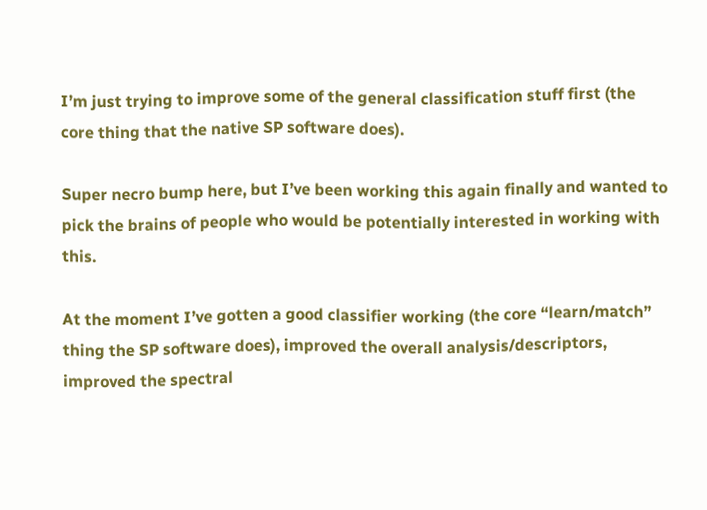I’m just trying to improve some of the general classification stuff first (the core thing that the native SP software does).

Super necro bump here, but I’ve been working this again finally and wanted to pick the brains of people who would be potentially interested in working with this.

At the moment I’ve gotten a good classifier working (the core “learn/match” thing the SP software does), improved the overall analysis/descriptors, improved the spectral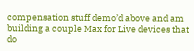compensation stuff demo’d above and am building a couple Max for Live devices that do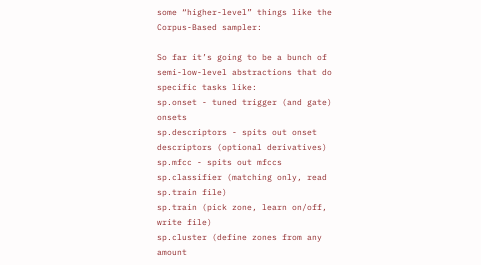some “higher-level” things like the Corpus-Based sampler:

So far it’s going to be a bunch of semi-low-level abstractions that do specific tasks like:
sp.onset - tuned trigger (and gate) onsets
sp.descriptors - spits out onset descriptors (optional derivatives)
sp.mfcc - spits out mfccs
sp.classifier (matching only, read sp.train file)
sp.train (pick zone, learn on/off, write file)
sp.cluster (define zones from any amount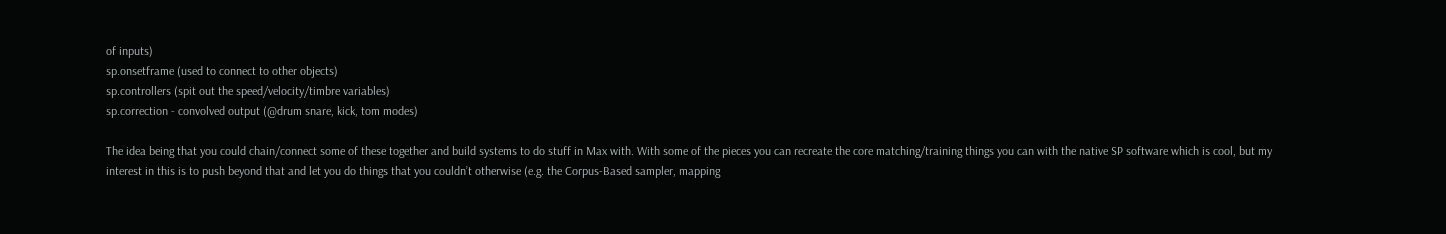of inputs)
sp.onsetframe (used to connect to other objects)
sp.controllers (spit out the speed/velocity/timbre variables)
sp.correction - convolved output (@drum snare, kick, tom modes)

The idea being that you could chain/connect some of these together and build systems to do stuff in Max with. With some of the pieces you can recreate the core matching/training things you can with the native SP software which is cool, but my interest in this is to push beyond that and let you do things that you couldn’t otherwise (e.g. the Corpus-Based sampler, mapping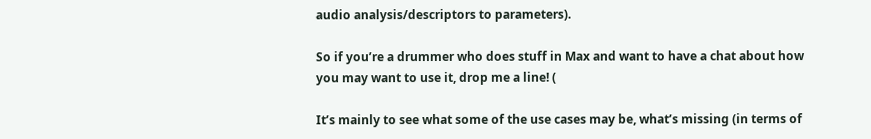audio analysis/descriptors to parameters).

So if you’re a drummer who does stuff in Max and want to have a chat about how you may want to use it, drop me a line! (

It’s mainly to see what some of the use cases may be, what’s missing (in terms of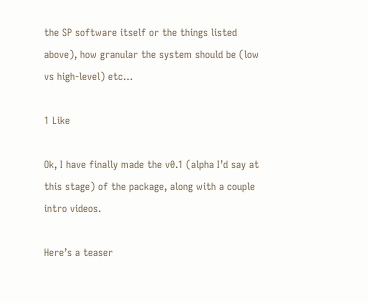the SP software itself or the things listed above), how granular the system should be (low vs high-level) etc…

1 Like

Ok, I have finally made the v0.1 (alpha I’d say at this stage) of the package, along with a couple intro videos.

Here’s a teaser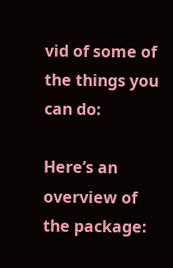vid of some of the things you can do:

Here’s an overview of the package: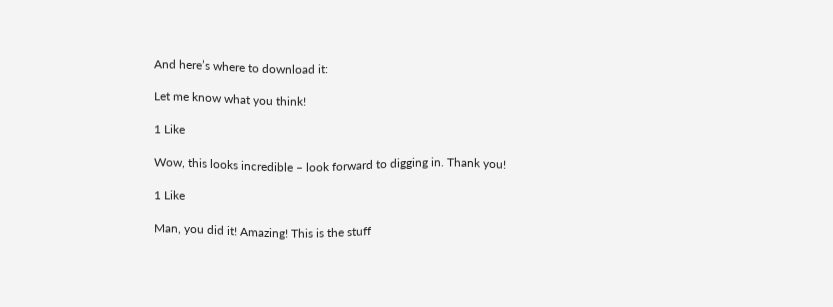And here’s where to download it:

Let me know what you think!

1 Like

Wow, this looks incredible – look forward to digging in. Thank you!

1 Like

Man, you did it! Amazing! This is the stuff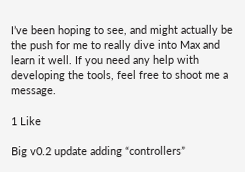I’ve been hoping to see, and might actually be the push for me to really dive into Max and learn it well. If you need any help with developing the tools, feel free to shoot me a message.

1 Like

Big v0.2 update adding “controllers”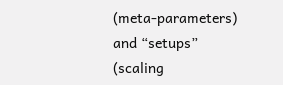(meta-parameters) and “setups” (scaling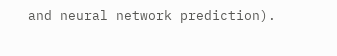and neural network prediction).